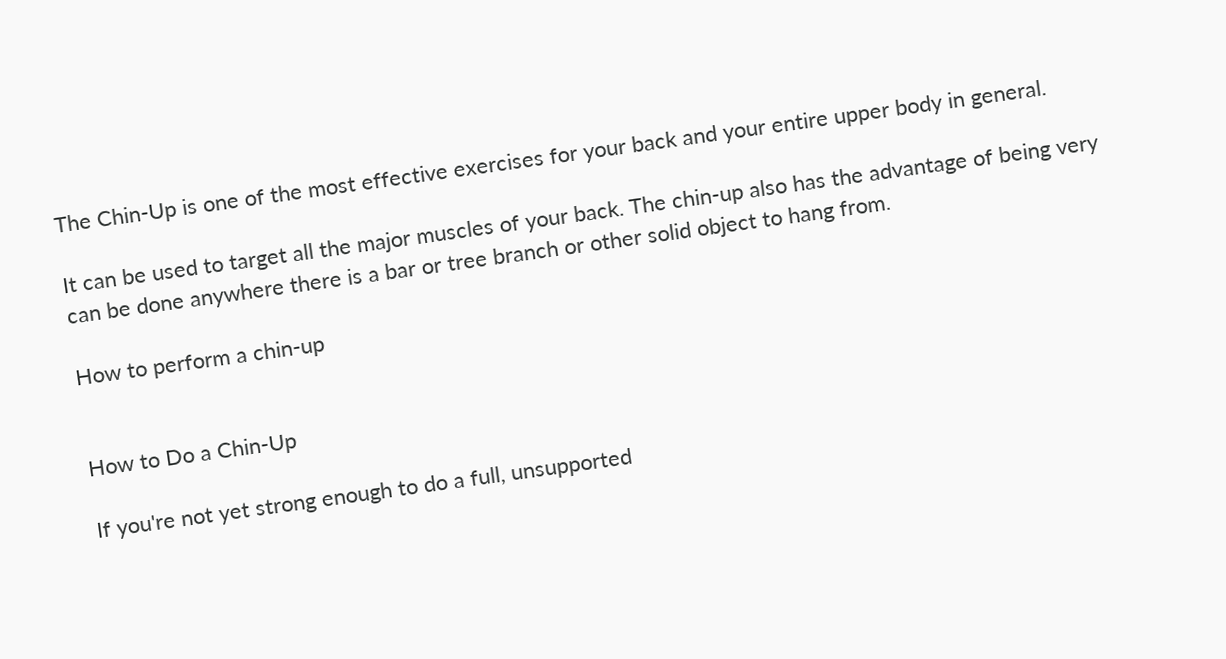The Chin-Up is one of the most effective exercises for your back and your entire upper body in general.

It can be used to target all the major muscles of your back. The chin-up also has the advantage of being very can be done anywhere there is a bar or tree branch or other solid object to hang from.

How to perform a chin-up


How to Do a Chin-Up

If you're not yet strong enough to do a full, unsupported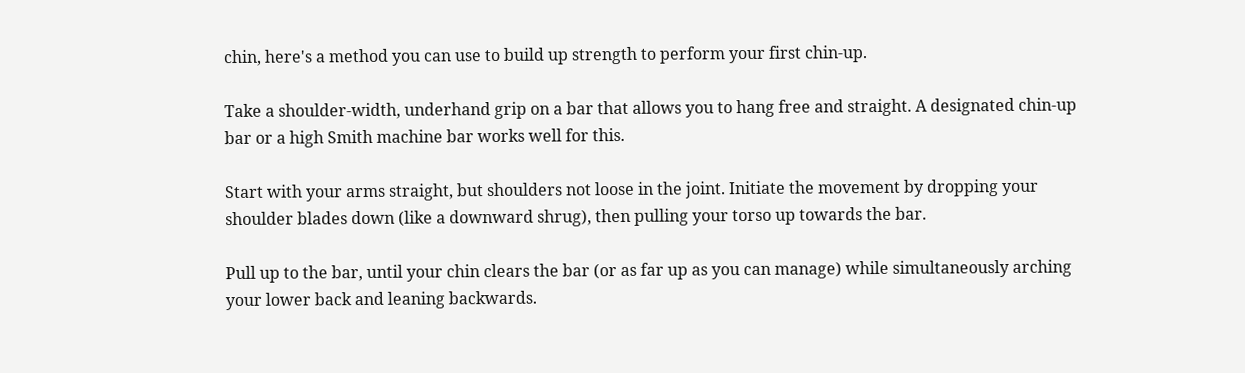chin, here's a method you can use to build up strength to perform your first chin-up.

Take a shoulder-width, underhand grip on a bar that allows you to hang free and straight. A designated chin-up bar or a high Smith machine bar works well for this.

Start with your arms straight, but shoulders not loose in the joint. Initiate the movement by dropping your shoulder blades down (like a downward shrug), then pulling your torso up towards the bar.

Pull up to the bar, until your chin clears the bar (or as far up as you can manage) while simultaneously arching your lower back and leaning backwards.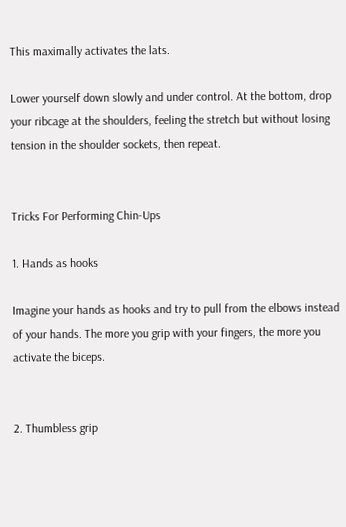This maximally activates the lats.

Lower yourself down slowly and under control. At the bottom, drop your ribcage at the shoulders, feeling the stretch but without losing tension in the shoulder sockets, then repeat.


Tricks For Performing Chin-Ups

1. Hands as hooks

Imagine your hands as hooks and try to pull from the elbows instead of your hands. The more you grip with your fingers, the more you activate the biceps.


2. Thumbless grip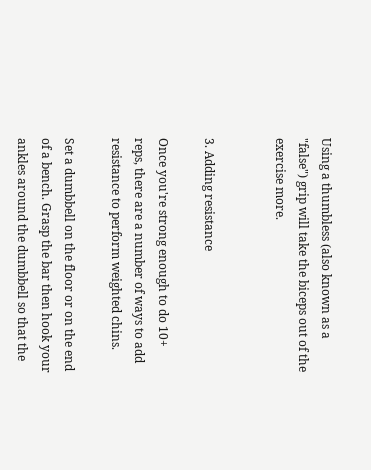Using a thumbless (also known as a "false") grip will take the biceps out of the exercise more.


3. Adding resistance

Once you're strong enough to do 10+ reps, there are a number of ways to add resistance to perform weighted chins.

Set a dumbbell on the floor or on the end of a bench. Grasp the bar then hook your ankles around the dumbbell so that the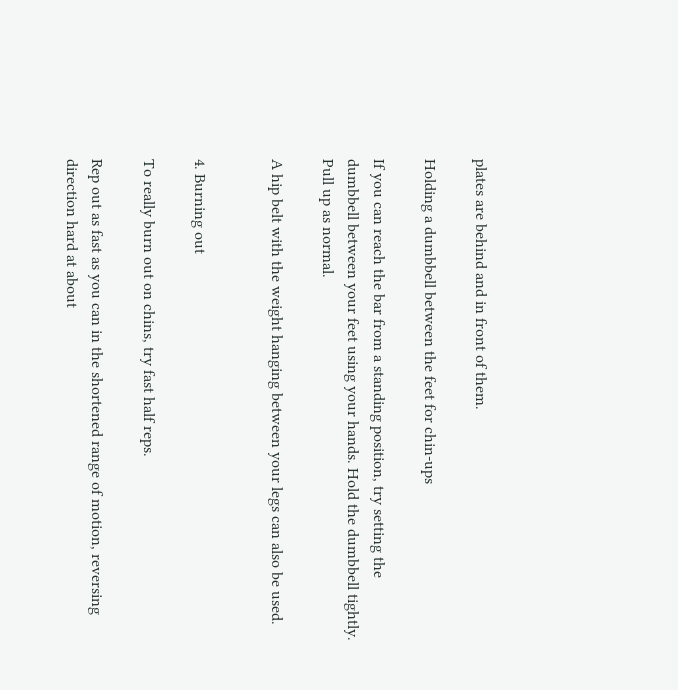plates are behind and in front of them.

Holding a dumbbell between the feet for chin-ups

If you can reach the bar from a standing position, try setting the dumbbell between your feet using your hands. Hold the dumbbell tightly. Pull up as normal.

A hip belt with the weight hanging between your legs can also be used.


4. Burning out

To really burn out on chins, try fast half reps.

Rep out as fast as you can in the shortened range of motion, reversing direction hard at about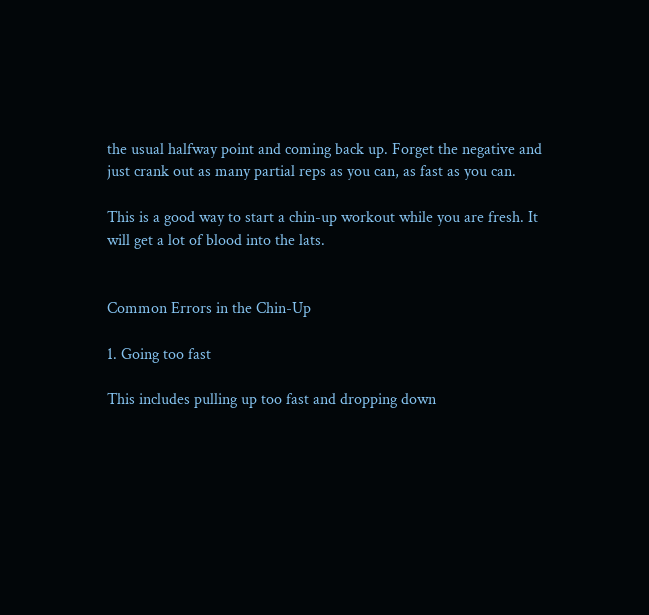the usual halfway point and coming back up. Forget the negative and just crank out as many partial reps as you can, as fast as you can.

This is a good way to start a chin-up workout while you are fresh. It will get a lot of blood into the lats.


Common Errors in the Chin-Up

1. Going too fast

This includes pulling up too fast and dropping down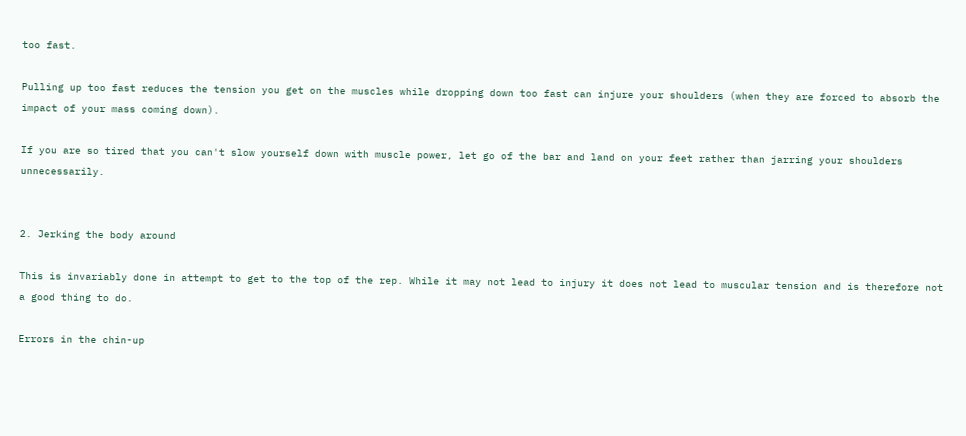too fast.

Pulling up too fast reduces the tension you get on the muscles while dropping down too fast can injure your shoulders (when they are forced to absorb the impact of your mass coming down).

If you are so tired that you can't slow yourself down with muscle power, let go of the bar and land on your feet rather than jarring your shoulders unnecessarily.


2. Jerking the body around

This is invariably done in attempt to get to the top of the rep. While it may not lead to injury it does not lead to muscular tension and is therefore not a good thing to do.

Errors in the chin-up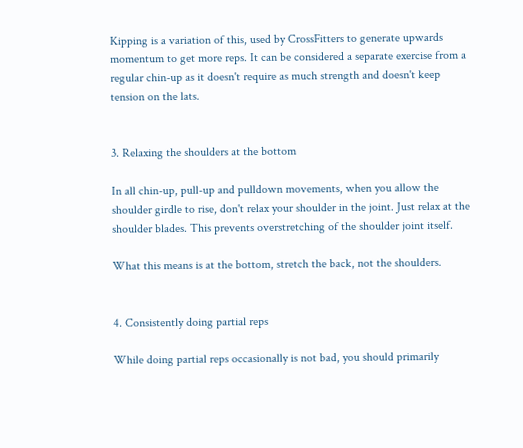Kipping is a variation of this, used by CrossFitters to generate upwards momentum to get more reps. It can be considered a separate exercise from a regular chin-up as it doesn't require as much strength and doesn't keep tension on the lats.


3. Relaxing the shoulders at the bottom

In all chin-up, pull-up and pulldown movements, when you allow the shoulder girdle to rise, don't relax your shoulder in the joint. Just relax at the shoulder blades. This prevents overstretching of the shoulder joint itself.

What this means is at the bottom, stretch the back, not the shoulders.


4. Consistently doing partial reps

While doing partial reps occasionally is not bad, you should primarily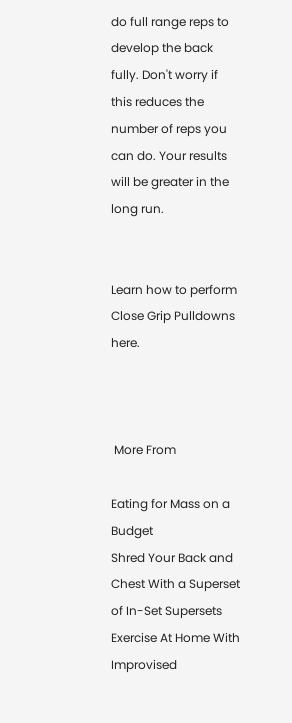do full range reps to develop the back fully. Don't worry if this reduces the number of reps you can do. Your results will be greater in the long run.


Learn how to perform Close Grip Pulldowns here.



 More From

Eating for Mass on a Budget
Shred Your Back and Chest With a Superset of In-Set Supersets
Exercise At Home With Improvised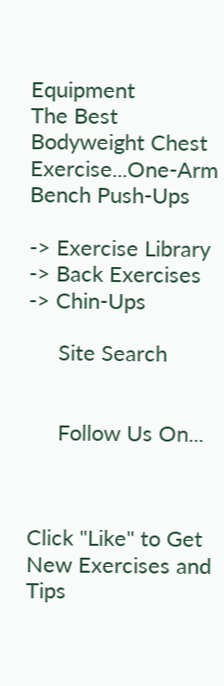Equipment
The Best Bodyweight Chest Exercise...One-Arm Bench Push-Ups

-> Exercise Library -> Back Exercises -> Chin-Ups

     Site Search


     Follow Us On...



Click "Like" to Get New Exercises and Tips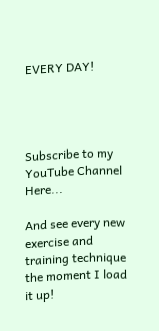EVERY DAY!




Subscribe to my YouTube Channel Here...

And see every new exercise and training technique the moment I load it up!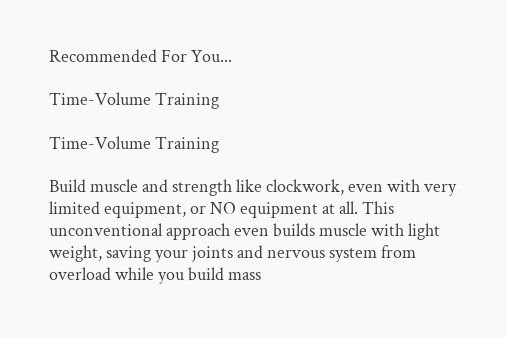Recommended For You...

Time-Volume Training

Time-Volume Training

Build muscle and strength like clockwork, even with very limited equipment, or NO equipment at all. This unconventional approach even builds muscle with light weight, saving your joints and nervous system from overload while you build mass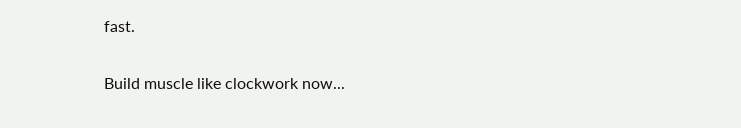fast.

Build muscle like clockwork now...